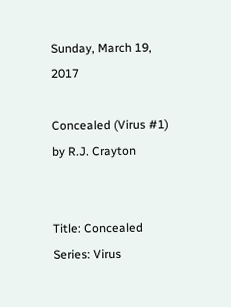Sunday, March 19, 2017

Concealed (Virus #1) by R.J. Crayton


Title: Concealed
Series: Virus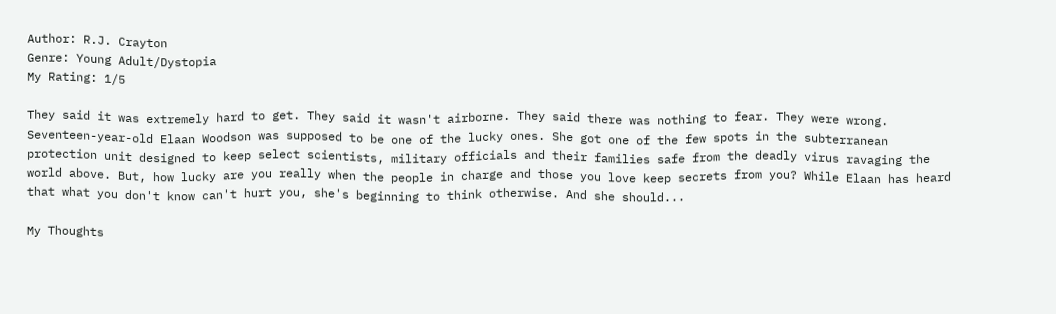Author: R.J. Crayton
Genre: Young Adult/Dystopia
My Rating: 1/5

They said it was extremely hard to get. They said it wasn't airborne. They said there was nothing to fear. They were wrong. Seventeen-year-old Elaan Woodson was supposed to be one of the lucky ones. She got one of the few spots in the subterranean protection unit designed to keep select scientists, military officials and their families safe from the deadly virus ravaging the world above. But, how lucky are you really when the people in charge and those you love keep secrets from you? While Elaan has heard that what you don't know can't hurt you, she's beginning to think otherwise. And she should...

My Thoughts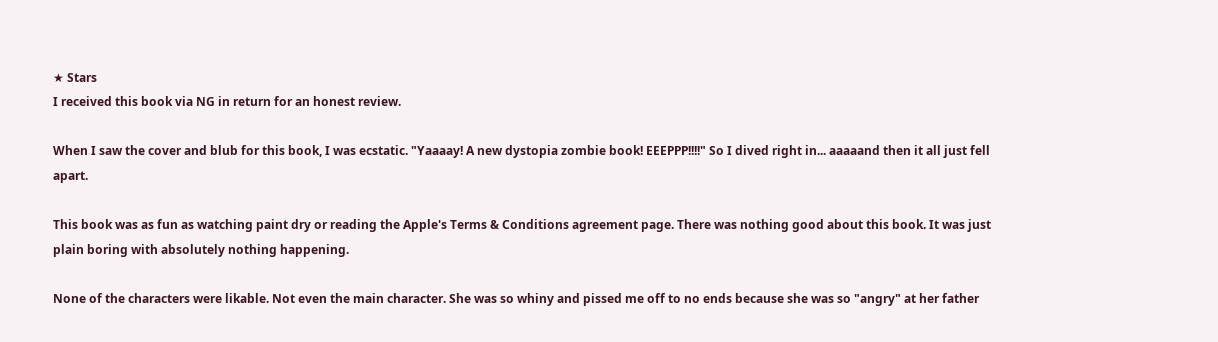★ Stars
I received this book via NG in return for an honest review.

When I saw the cover and blub for this book, I was ecstatic. "Yaaaay! A new dystopia zombie book! EEEPPP!!!!" So I dived right in... aaaaand then it all just fell apart.

This book was as fun as watching paint dry or reading the Apple's Terms & Conditions agreement page. There was nothing good about this book. It was just plain boring with absolutely nothing happening.

None of the characters were likable. Not even the main character. She was so whiny and pissed me off to no ends because she was so "angry" at her father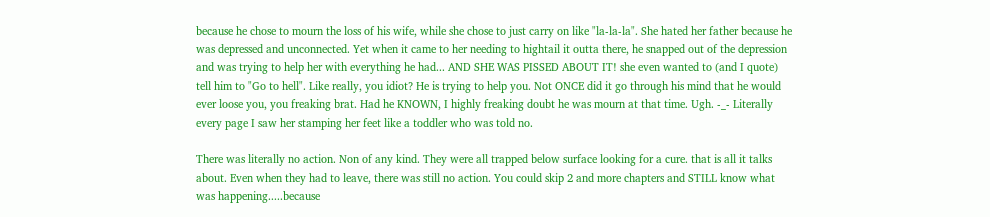because he chose to mourn the loss of his wife, while she chose to just carry on like "la-la-la". She hated her father because he was depressed and unconnected. Yet when it came to her needing to hightail it outta there, he snapped out of the depression and was trying to help her with everything he had... AND SHE WAS PISSED ABOUT IT! she even wanted to (and I quote) tell him to "Go to hell". Like really, you idiot? He is trying to help you. Not ONCE did it go through his mind that he would ever loose you, you freaking brat. Had he KNOWN, I highly freaking doubt he was mourn at that time. Ugh. -_- Literally every page I saw her stamping her feet like a toddler who was told no.

There was literally no action. Non of any kind. They were all trapped below surface looking for a cure. that is all it talks about. Even when they had to leave, there was still no action. You could skip 2 and more chapters and STILL know what was happening.....because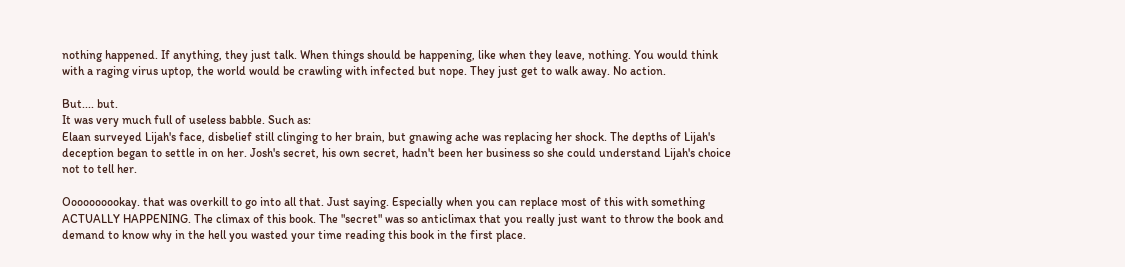nothing happened. If anything, they just talk. When things should be happening, like when they leave, nothing. You would think with a raging virus uptop, the world would be crawling with infected but nope. They just get to walk away. No action.

But.... but.
It was very much full of useless babble. Such as:
Elaan surveyed Lijah's face, disbelief still clinging to her brain, but gnawing ache was replacing her shock. The depths of Lijah's deception began to settle in on her. Josh's secret, his own secret, hadn't been her business so she could understand Lijah's choice not to tell her.

Oooooooookay. that was overkill to go into all that. Just saying. Especially when you can replace most of this with something ACTUALLY HAPPENING. The climax of this book. The "secret" was so anticlimax that you really just want to throw the book and demand to know why in the hell you wasted your time reading this book in the first place.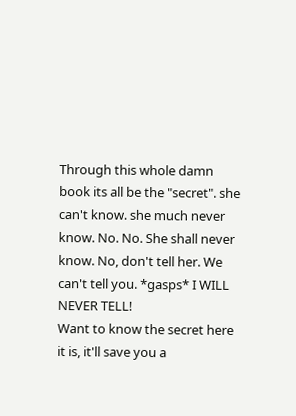Through this whole damn book its all be the "secret". she can't know. she much never know. No. No. She shall never know. No, don't tell her. We can't tell you. *gasps* I WILL NEVER TELL!
Want to know the secret here it is, it'll save you a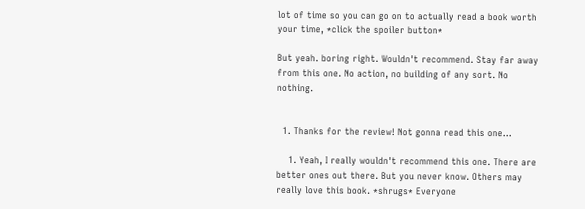lot of time so you can go on to actually read a book worth your time, *click the spoiler button*

But yeah. boring right. Wouldn't recommend. Stay far away from this one. No action, no building of any sort. No nothing.


  1. Thanks for the review! Not gonna read this one...

    1. Yeah, I really wouldn't recommend this one. There are better ones out there. But you never know. Others may really love this book. *shrugs* Everyone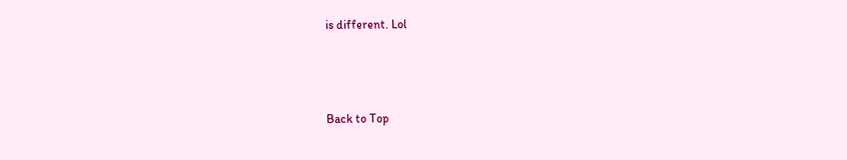is different. Lol



Back to Top